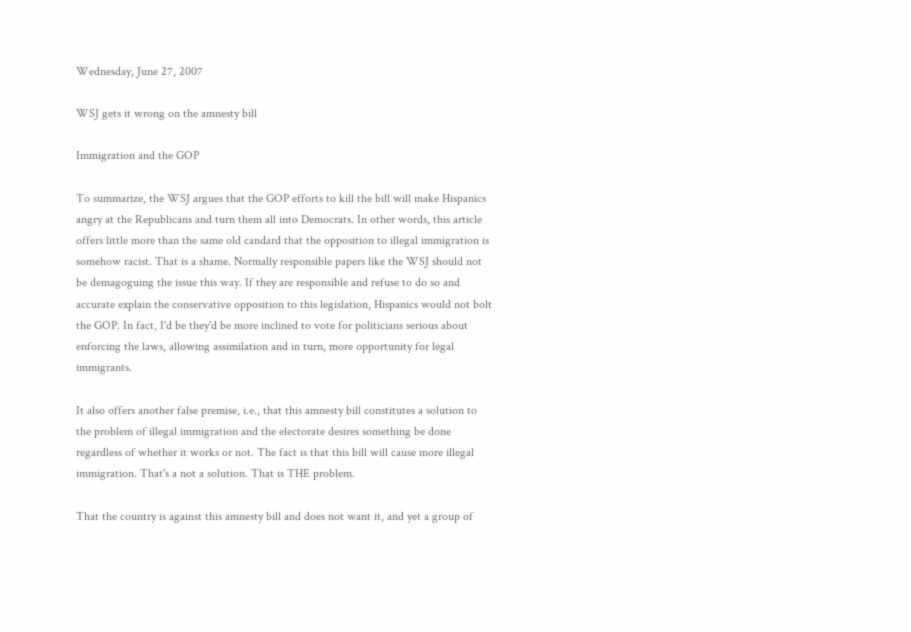Wednesday, June 27, 2007

WSJ gets it wrong on the amnesty bill

Immigration and the GOP

To summarize, the WSJ argues that the GOP efforts to kill the bill will make Hispanics angry at the Republicans and turn them all into Democrats. In other words, this article offers little more than the same old candard that the opposition to illegal immigration is somehow racist. That is a shame. Normally responsible papers like the WSJ should not be demagoguing the issue this way. If they are responsible and refuse to do so and accurate explain the conservative opposition to this legislation, Hispanics would not bolt the GOP. In fact, I'd be they'd be more inclined to vote for politicians serious about enforcing the laws, allowing assimilation and in turn, more opportunity for legal immigrants.

It also offers another false premise, i.e., that this amnesty bill constitutes a solution to the problem of illegal immigration and the electorate desires something be done regardless of whether it works or not. The fact is that this bill will cause more illegal immigration. That's a not a solution. That is THE problem.

That the country is against this amnesty bill and does not want it, and yet a group of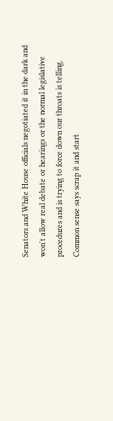Senators and White House officials negotiated it in the dark and won't allow real debate or hearings or the normal legislative procedures and is trying to force down our throats is telling. Common sense says scrap it and start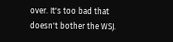over. It's too bad that doesn't bother the WSJ.